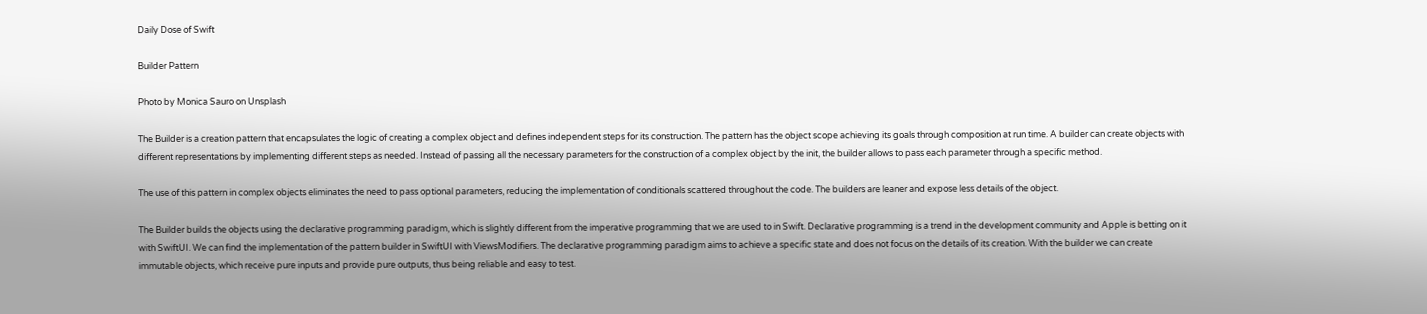Daily Dose of Swift

Builder Pattern

Photo by Monica Sauro on Unsplash

The Builder is a creation pattern that encapsulates the logic of creating a complex object and defines independent steps for its construction. The pattern has the object scope achieving its goals through composition at run time. A builder can create objects with different representations by implementing different steps as needed. Instead of passing all the necessary parameters for the construction of a complex object by the init, the builder allows to pass each parameter through a specific method.

The use of this pattern in complex objects eliminates the need to pass optional parameters, reducing the implementation of conditionals scattered throughout the code. The builders are leaner and expose less details of the object.

The Builder builds the objects using the declarative programming paradigm, which is slightly different from the imperative programming that we are used to in Swift. Declarative programming is a trend in the development community and Apple is betting on it with SwiftUI. We can find the implementation of the pattern builder in SwiftUI with ViewsModifiers. The declarative programming paradigm aims to achieve a specific state and does not focus on the details of its creation. With the builder we can create immutable objects, which receive pure inputs and provide pure outputs, thus being reliable and easy to test.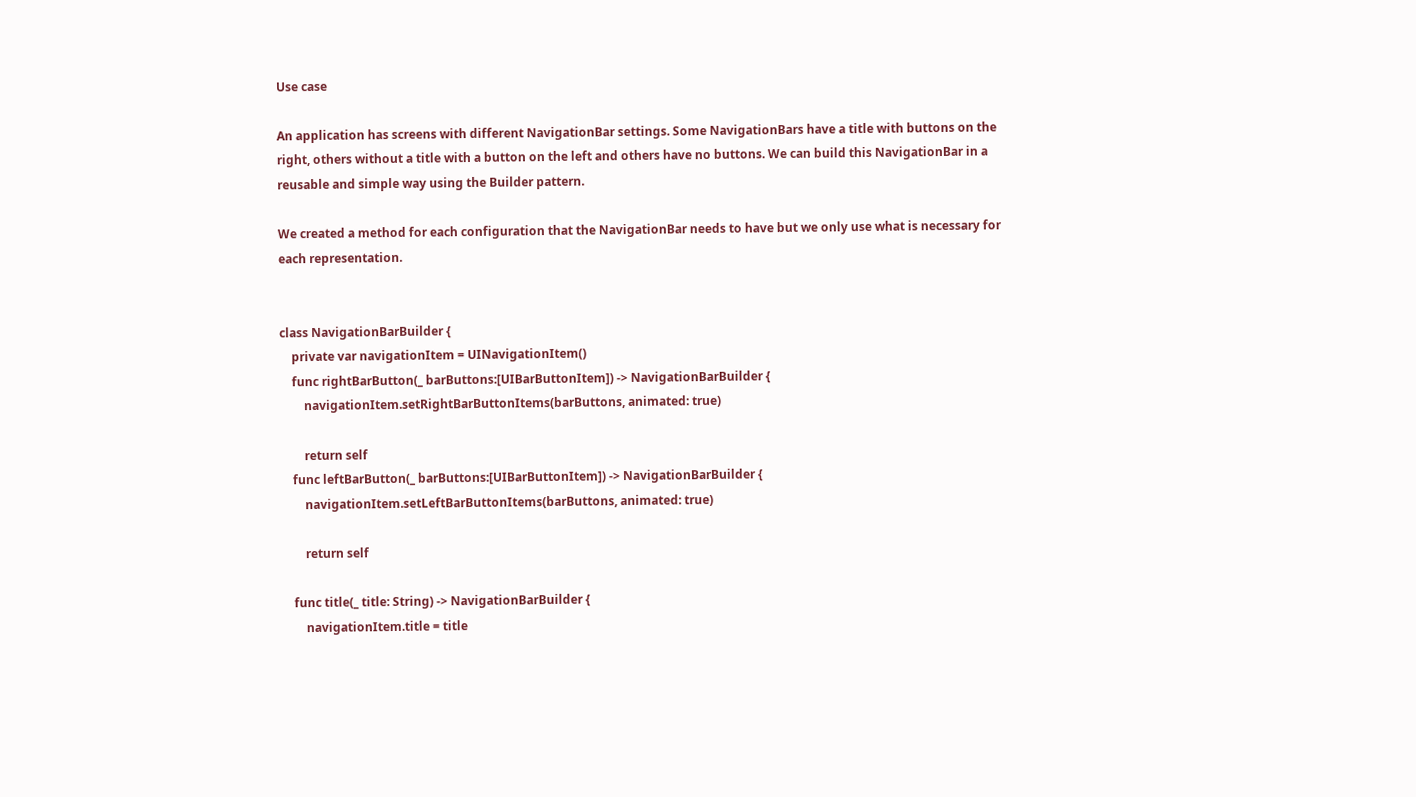Use case

An application has screens with different NavigationBar settings. Some NavigationBars have a title with buttons on the right, others without a title with a button on the left and others have no buttons. We can build this NavigationBar in a reusable and simple way using the Builder pattern.

We created a method for each configuration that the NavigationBar needs to have but we only use what is necessary for each representation.


class NavigationBarBuilder {
    private var navigationItem = UINavigationItem()
    func rightBarButton(_ barButtons:[UIBarButtonItem]) -> NavigationBarBuilder {
        navigationItem.setRightBarButtonItems(barButtons, animated: true)

        return self
    func leftBarButton(_ barButtons:[UIBarButtonItem]) -> NavigationBarBuilder {
        navigationItem.setLeftBarButtonItems(barButtons, animated: true)

        return self

    func title(_ title: String) -> NavigationBarBuilder {
        navigationItem.title = title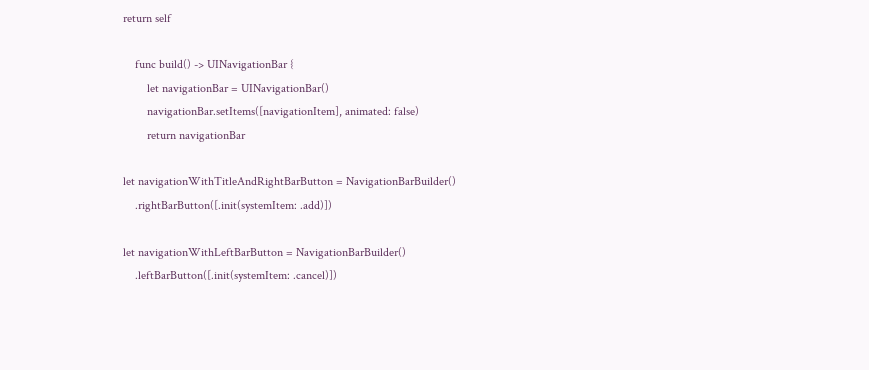return self

    func build() -> UINavigationBar {
        let navigationBar = UINavigationBar()
        navigationBar.setItems([navigationItem], animated: false)
        return navigationBar

let navigationWithTitleAndRightBarButton = NavigationBarBuilder()
    .rightBarButton([.init(systemItem: .add)])

let navigationWithLeftBarButton = NavigationBarBuilder()
    .leftBarButton([.init(systemItem: .cancel)])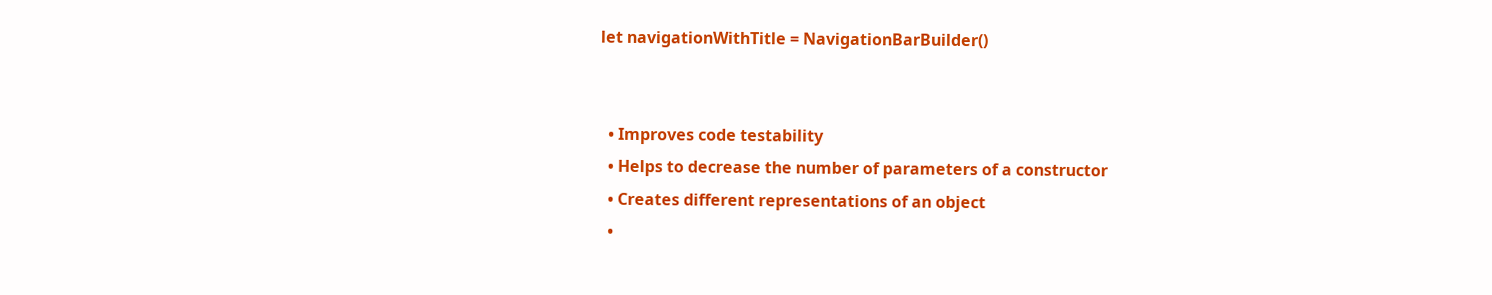let navigationWithTitle = NavigationBarBuilder()


  • Improves code testability
  • Helps to decrease the number of parameters of a constructor
  • Creates different representations of an object
  •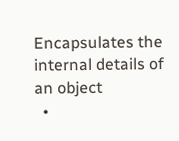Encapsulates the internal details of an object
  •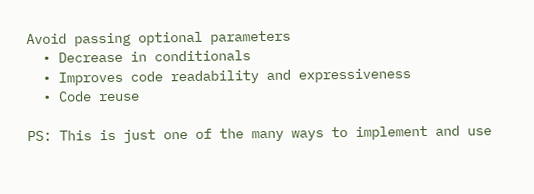Avoid passing optional parameters
  • Decrease in conditionals
  • Improves code readability and expressiveness
  • Code reuse

PS: This is just one of the many ways to implement and use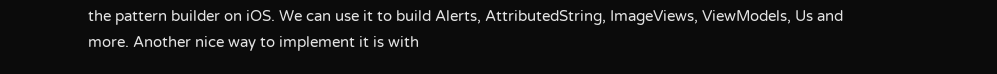the pattern builder on iOS. We can use it to build Alerts, AttributedString, ImageViews, ViewModels, Us and more. Another nice way to implement it is with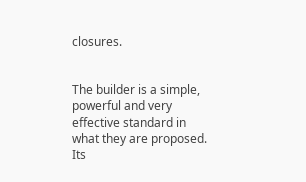closures.


The builder is a simple, powerful and very effective standard in what they are proposed. Its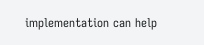implementation can help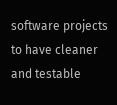software projects to have cleaner and testable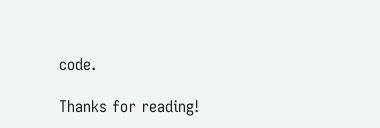code.

Thanks for reading!